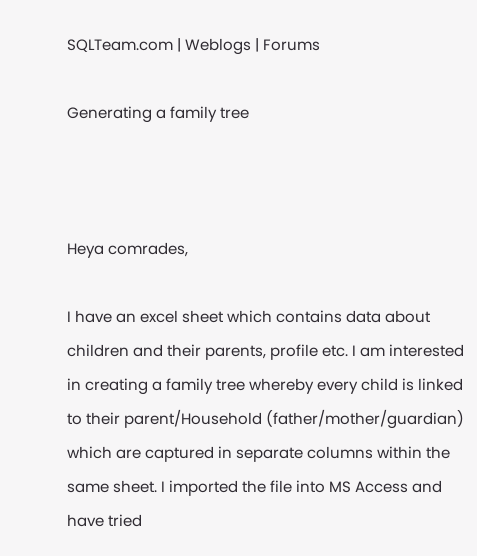SQLTeam.com | Weblogs | Forums

Generating a family tree



Heya comrades,

I have an excel sheet which contains data about children and their parents, profile etc. I am interested in creating a family tree whereby every child is linked to their parent/Household (father/mother/guardian) which are captured in separate columns within the same sheet. I imported the file into MS Access and have tried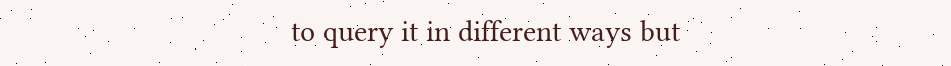to query it in different ways but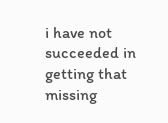i have not succeeded in getting that missing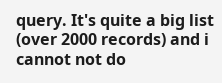query. It's quite a big list (over 2000 records) and i cannot not do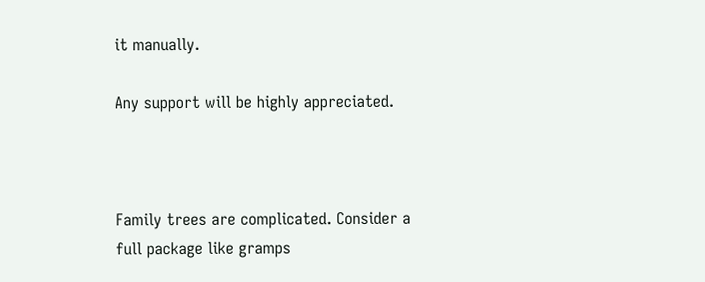it manually.

Any support will be highly appreciated.



Family trees are complicated. Consider a full package like gramps